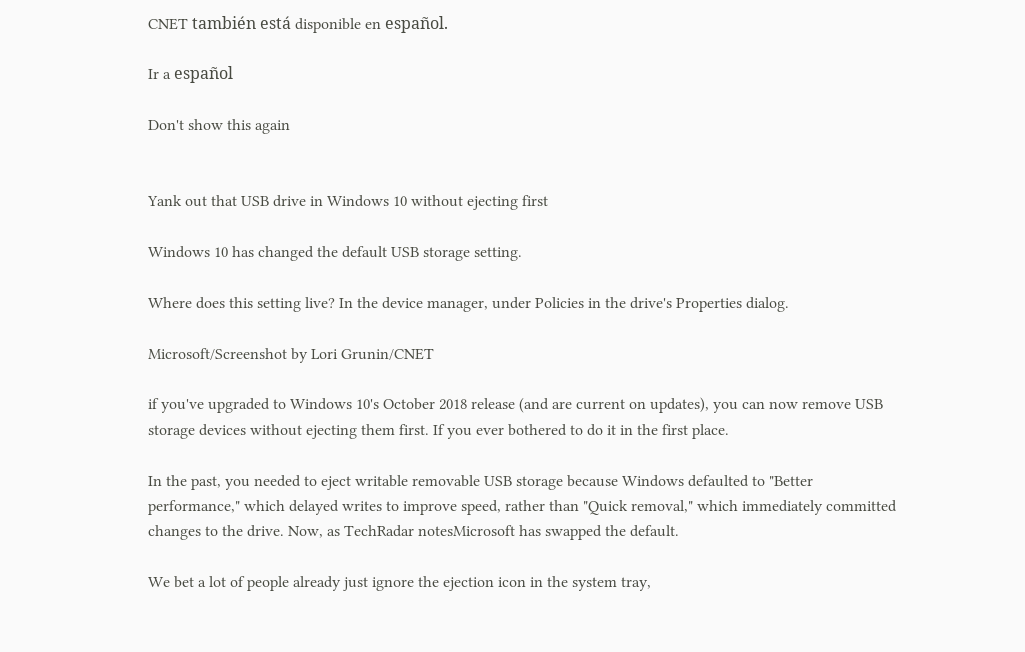CNET también está disponible en español.

Ir a español

Don't show this again


Yank out that USB drive in Windows 10 without ejecting first

Windows 10 has changed the default USB storage setting.

Where does this setting live? In the device manager, under Policies in the drive's Properties dialog.

Microsoft/Screenshot by Lori Grunin/CNET

if you've upgraded to Windows 10's October 2018 release (and are current on updates), you can now remove USB storage devices without ejecting them first. If you ever bothered to do it in the first place.

In the past, you needed to eject writable removable USB storage because Windows defaulted to "Better performance," which delayed writes to improve speed, rather than "Quick removal," which immediately committed changes to the drive. Now, as TechRadar notesMicrosoft has swapped the default.

We bet a lot of people already just ignore the ejection icon in the system tray,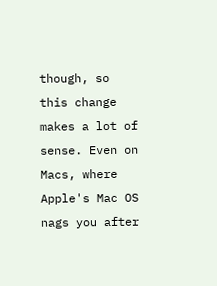though, so this change makes a lot of sense. Even on Macs, where Apple's Mac OS nags you after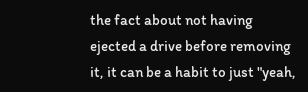the fact about not having ejected a drive before removing it, it can be a habit to just "yeah,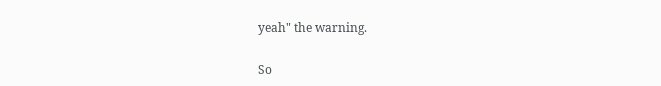yeah" the warning.

So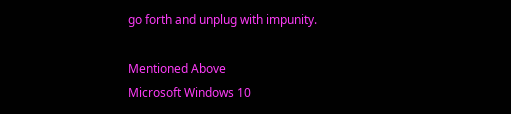go forth and unplug with impunity.

Mentioned Above
Microsoft Windows 10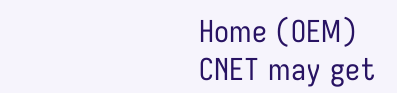Home (OEM)
CNET may get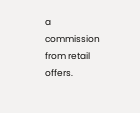a commission from retail offers.